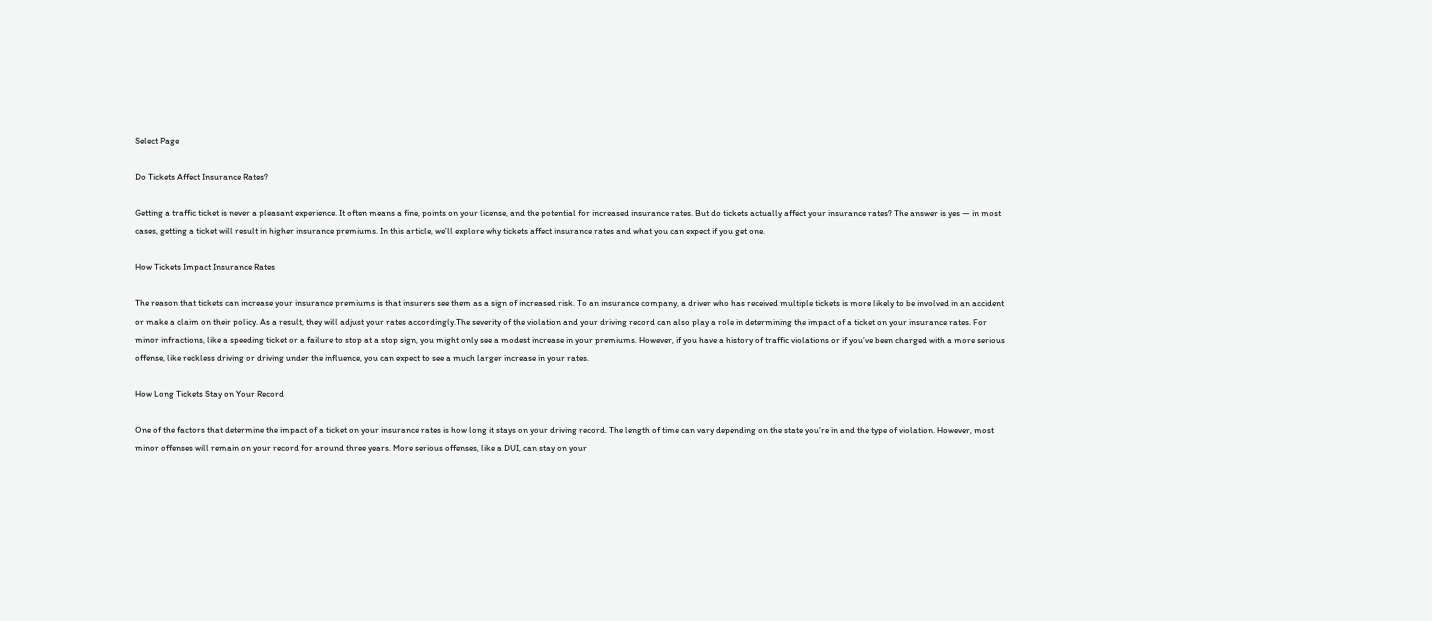Select Page

Do Tickets Affect Insurance Rates?

Getting a traffic ticket is never a pleasant experience. It often means a fine, points on your license, and the potential for increased insurance rates. But do tickets actually affect your insurance rates? The answer is yes — in most cases, getting a ticket will result in higher insurance premiums. In this article, we’ll explore why tickets affect insurance rates and what you can expect if you get one.

How Tickets Impact Insurance Rates

The reason that tickets can increase your insurance premiums is that insurers see them as a sign of increased risk. To an insurance company, a driver who has received multiple tickets is more likely to be involved in an accident or make a claim on their policy. As a result, they will adjust your rates accordingly.The severity of the violation and your driving record can also play a role in determining the impact of a ticket on your insurance rates. For minor infractions, like a speeding ticket or a failure to stop at a stop sign, you might only see a modest increase in your premiums. However, if you have a history of traffic violations or if you’ve been charged with a more serious offense, like reckless driving or driving under the influence, you can expect to see a much larger increase in your rates.

How Long Tickets Stay on Your Record

One of the factors that determine the impact of a ticket on your insurance rates is how long it stays on your driving record. The length of time can vary depending on the state you’re in and the type of violation. However, most minor offenses will remain on your record for around three years. More serious offenses, like a DUI, can stay on your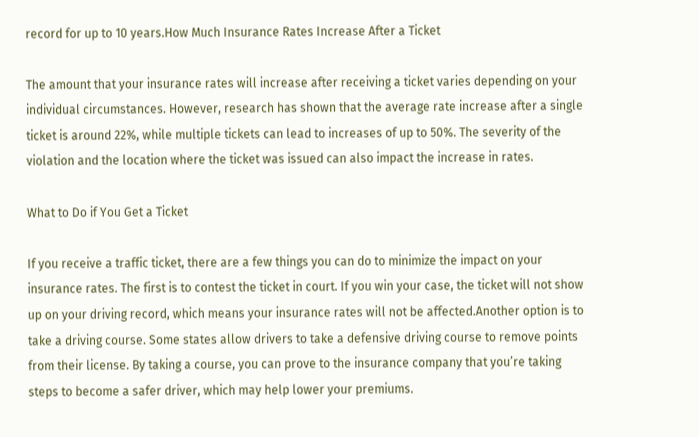record for up to 10 years.How Much Insurance Rates Increase After a Ticket

The amount that your insurance rates will increase after receiving a ticket varies depending on your individual circumstances. However, research has shown that the average rate increase after a single ticket is around 22%, while multiple tickets can lead to increases of up to 50%. The severity of the violation and the location where the ticket was issued can also impact the increase in rates.

What to Do if You Get a Ticket

If you receive a traffic ticket, there are a few things you can do to minimize the impact on your insurance rates. The first is to contest the ticket in court. If you win your case, the ticket will not show up on your driving record, which means your insurance rates will not be affected.Another option is to take a driving course. Some states allow drivers to take a defensive driving course to remove points from their license. By taking a course, you can prove to the insurance company that you’re taking steps to become a safer driver, which may help lower your premiums.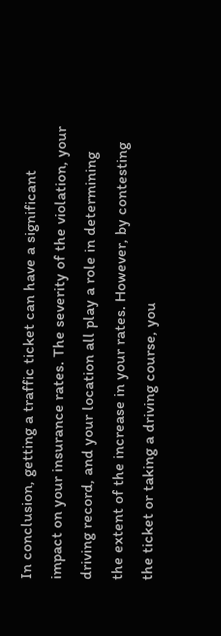In conclusion, getting a traffic ticket can have a significant impact on your insurance rates. The severity of the violation, your driving record, and your location all play a role in determining the extent of the increase in your rates. However, by contesting the ticket or taking a driving course, you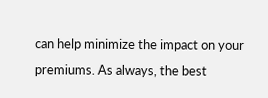can help minimize the impact on your premiums. As always, the best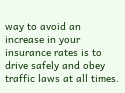way to avoid an increase in your insurance rates is to drive safely and obey traffic laws at all times.